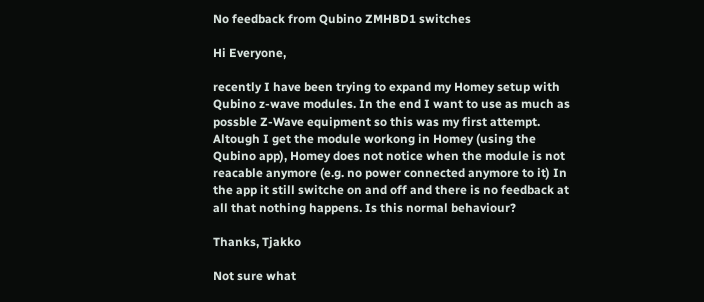No feedback from Qubino ZMHBD1 switches

Hi Everyone,

recently I have been trying to expand my Homey setup with Qubino z-wave modules. In the end I want to use as much as possble Z-Wave equipment so this was my first attempt. Altough I get the module workong in Homey (using the Qubino app), Homey does not notice when the module is not reacable anymore (e.g. no power connected anymore to it) In the app it still switche on and off and there is no feedback at all that nothing happens. Is this normal behaviour?

Thanks, Tjakko

Not sure what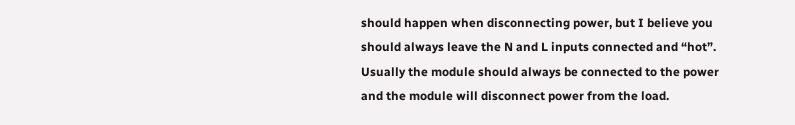should happen when disconnecting power, but I believe you should always leave the N and L inputs connected and “hot”.
Usually the module should always be connected to the power and the module will disconnect power from the load.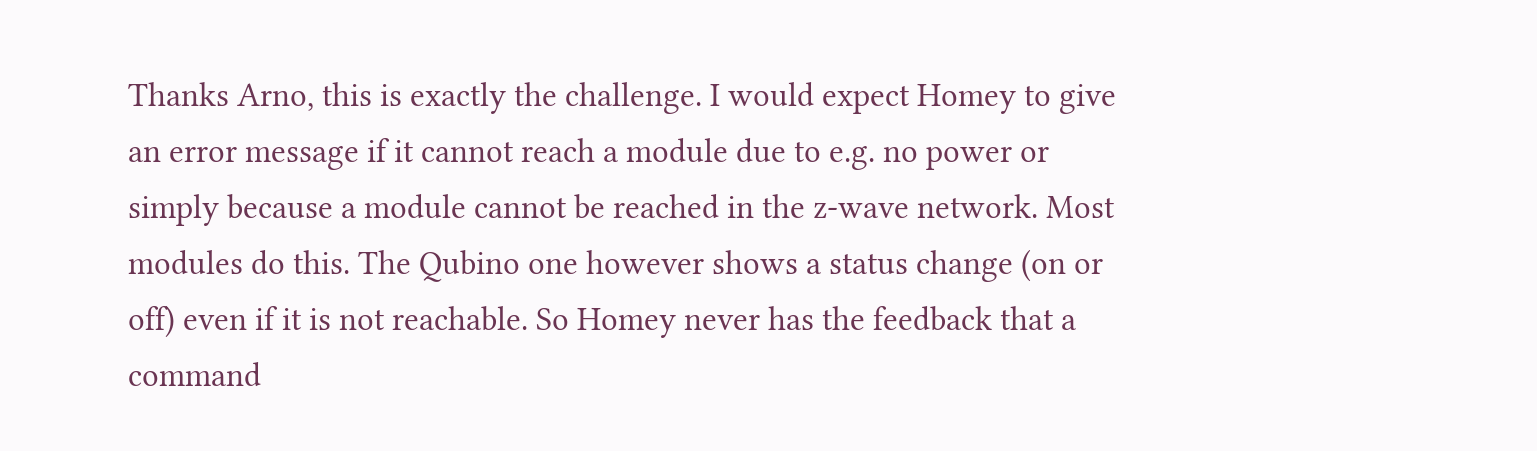Thanks Arno, this is exactly the challenge. I would expect Homey to give an error message if it cannot reach a module due to e.g. no power or simply because a module cannot be reached in the z-wave network. Most modules do this. The Qubino one however shows a status change (on or off) even if it is not reachable. So Homey never has the feedback that a command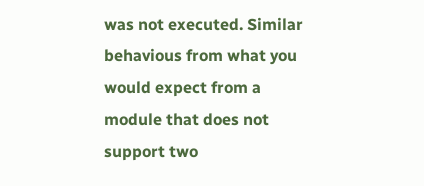was not executed. Similar behavious from what you would expect from a module that does not support two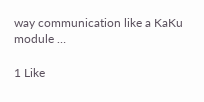way communication like a KaKu module …

1 Like